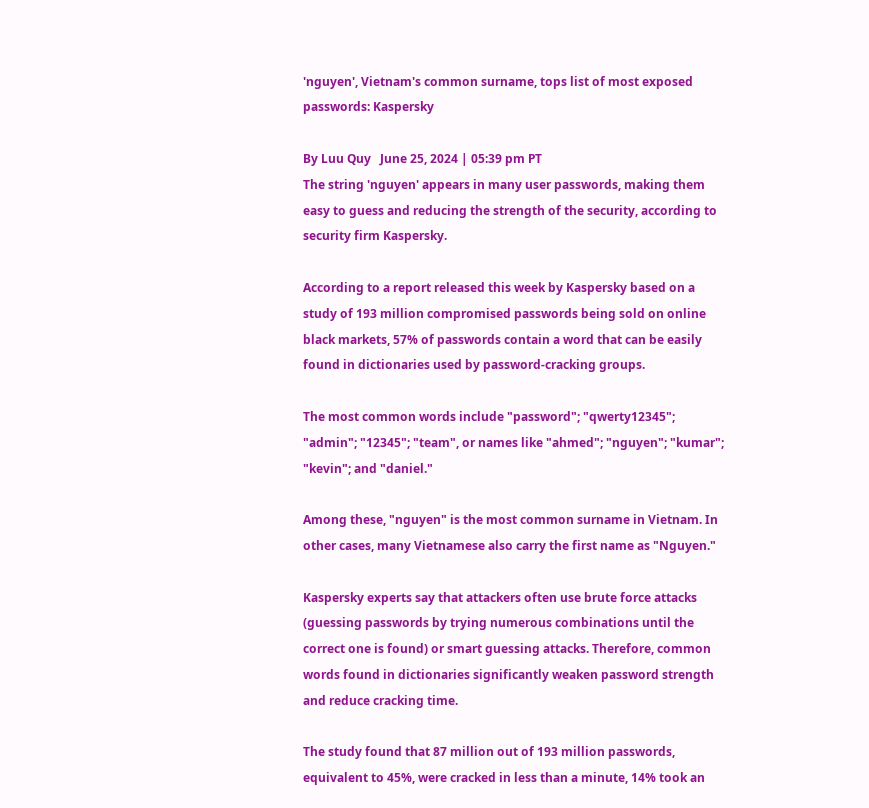'nguyen', Vietnam's common surname, tops list of most exposed passwords: Kaspersky

By Luu Quy   June 25, 2024 | 05:39 pm PT
The string 'nguyen' appears in many user passwords, making them easy to guess and reducing the strength of the security, according to security firm Kaspersky.

According to a report released this week by Kaspersky based on a study of 193 million compromised passwords being sold on online black markets, 57% of passwords contain a word that can be easily found in dictionaries used by password-cracking groups.

The most common words include "password"; "qwerty12345"; "admin"; "12345"; "team", or names like "ahmed"; "nguyen"; "kumar"; "kevin"; and "daniel."

Among these, "nguyen" is the most common surname in Vietnam. In other cases, many Vietnamese also carry the first name as "Nguyen."

Kaspersky experts say that attackers often use brute force attacks (guessing passwords by trying numerous combinations until the correct one is found) or smart guessing attacks. Therefore, common words found in dictionaries significantly weaken password strength and reduce cracking time.

The study found that 87 million out of 193 million passwords, equivalent to 45%, were cracked in less than a minute, 14% took an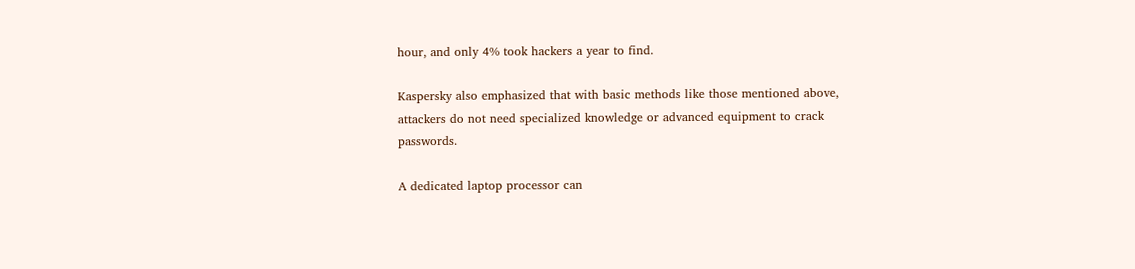hour, and only 4% took hackers a year to find.

Kaspersky also emphasized that with basic methods like those mentioned above, attackers do not need specialized knowledge or advanced equipment to crack passwords.

A dedicated laptop processor can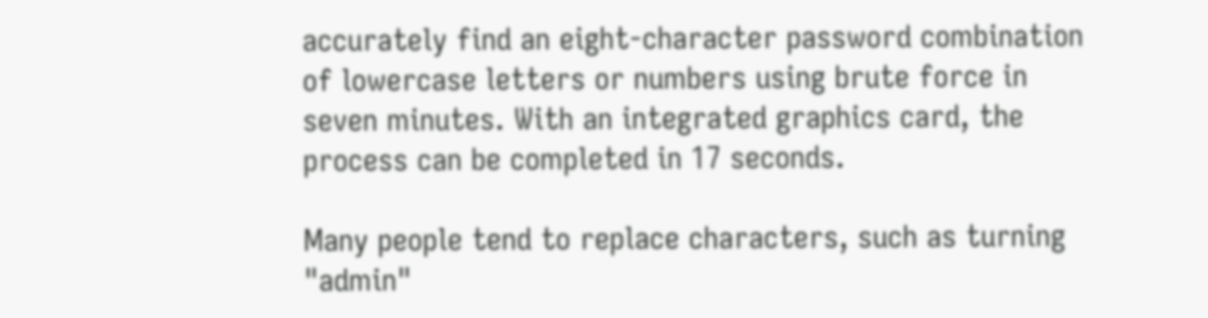accurately find an eight-character password combination of lowercase letters or numbers using brute force in seven minutes. With an integrated graphics card, the process can be completed in 17 seconds.

Many people tend to replace characters, such as turning "admin"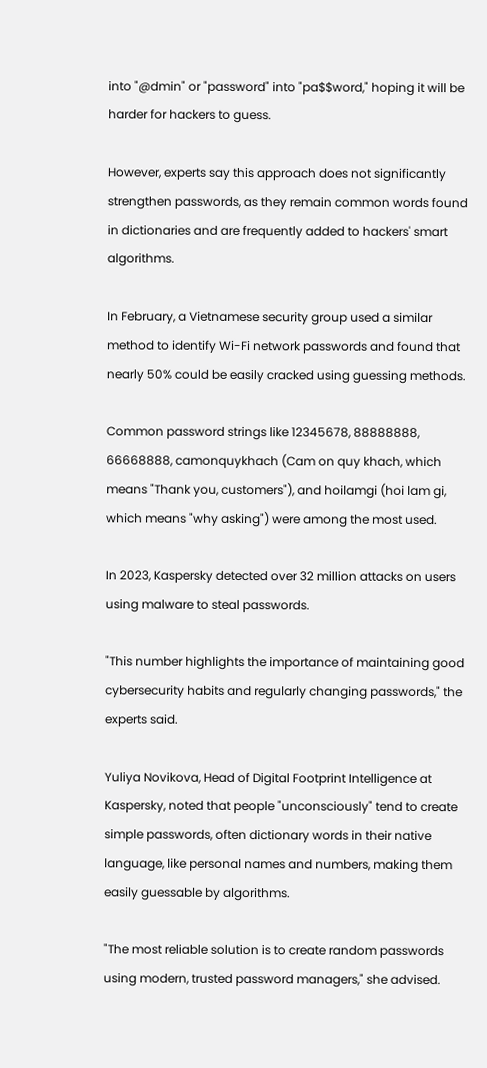into "@dmin" or "password" into "pa$$word," hoping it will be harder for hackers to guess.

However, experts say this approach does not significantly strengthen passwords, as they remain common words found in dictionaries and are frequently added to hackers' smart algorithms.

In February, a Vietnamese security group used a similar method to identify Wi-Fi network passwords and found that nearly 50% could be easily cracked using guessing methods.

Common password strings like 12345678, 88888888, 66668888, camonquykhach (Cam on quy khach, which means "Thank you, customers"), and hoilamgi (hoi lam gi, which means "why asking") were among the most used.

In 2023, Kaspersky detected over 32 million attacks on users using malware to steal passwords.

"This number highlights the importance of maintaining good cybersecurity habits and regularly changing passwords," the experts said.

Yuliya Novikova, Head of Digital Footprint Intelligence at Kaspersky, noted that people "unconsciously" tend to create simple passwords, often dictionary words in their native language, like personal names and numbers, making them easily guessable by algorithms.

"The most reliable solution is to create random passwords using modern, trusted password managers," she advised.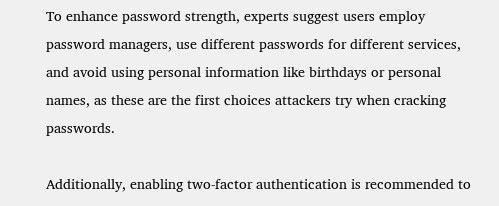To enhance password strength, experts suggest users employ password managers, use different passwords for different services, and avoid using personal information like birthdays or personal names, as these are the first choices attackers try when cracking passwords.

Additionally, enabling two-factor authentication is recommended to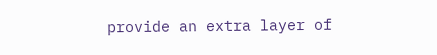provide an extra layer of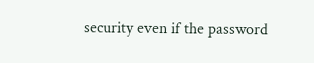security even if the password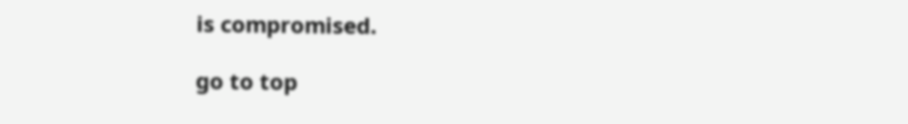is compromised.

go to top